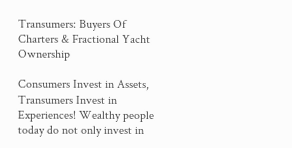Transumers: Buyers Of Charters & Fractional Yacht Ownership

Consumers Invest in Assets, Transumers Invest in Experiences! Wealthy people today do not only invest in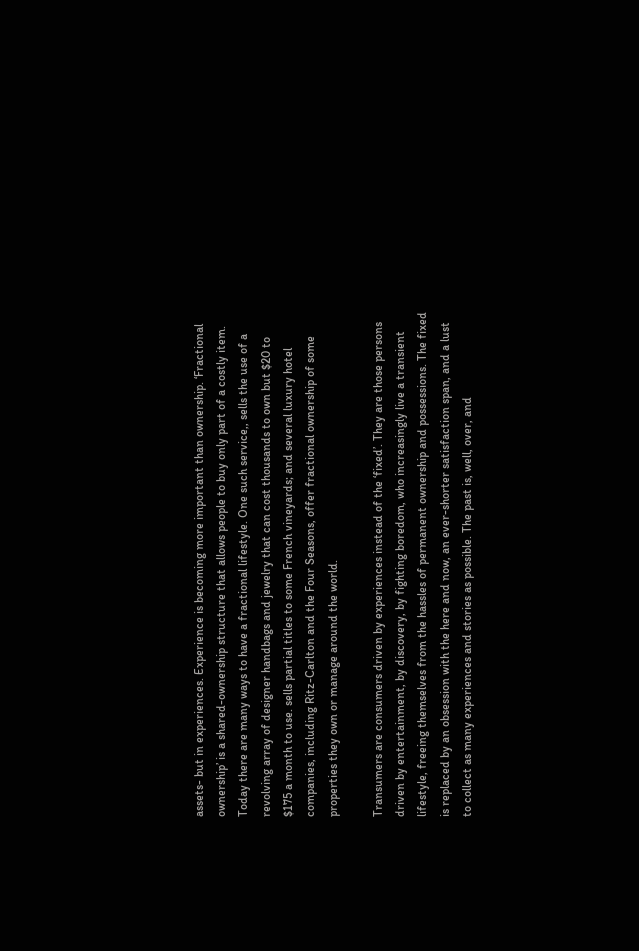assets- but in experiences. Experience is becoming more important than ownership. ‘Fractional ownership’ is a shared-ownership structure that allows people to buy only part of a costly item. Today there are many ways to have a fractional lifestyle. One such service,, sells the use of a revolving array of designer handbags and jewelry that can cost thousands to own but $20 to $175 a month to use. sells partial titles to some French vineyards; and several luxury hotel companies, including Ritz-Carlton and the Four Seasons, offer fractional ownership of some properties they own or manage around the world.

Transumers are consumers driven by experiences instead of the ‘fixed’. They are those persons driven by entertainment, by discovery, by fighting boredom, who increasingly live a transient lifestyle, freeing themselves from the hassles of permanent ownership and possessions. The fixed is replaced by an obsession with the here and now, an ever-shorter satisfaction span, and a lust to collect as many experiences and stories as possible. The past is, well, over, and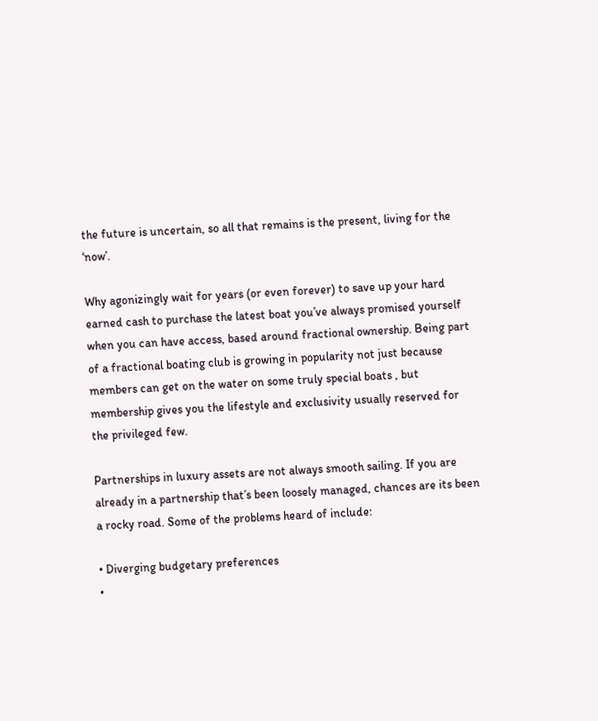the future is uncertain, so all that remains is the present, living for the ‘now’.

Why agonizingly wait for years (or even forever) to save up your hard earned cash to purchase the latest boat you’ve always promised yourself when you can have access, based around fractional ownership. Being part of a fractional boating club is growing in popularity not just because members can get on the water on some truly special boats , but membership gives you the lifestyle and exclusivity usually reserved for the privileged few.

Partnerships in luxury assets are not always smooth sailing. If you are already in a partnership that’s been loosely managed, chances are its been a rocky road. Some of the problems heard of include:

• Diverging budgetary preferences
•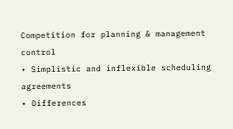Competition for planning & management control
• Simplistic and inflexible scheduling agreements
• Differences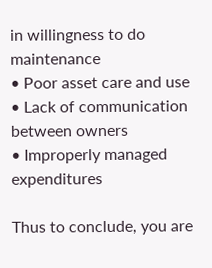in willingness to do maintenance
• Poor asset care and use
• Lack of communication between owners
• Improperly managed expenditures

Thus to conclude, you are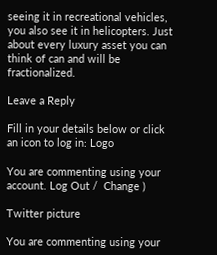seeing it in recreational vehicles, you also see it in helicopters. Just about every luxury asset you can think of can and will be fractionalized.

Leave a Reply

Fill in your details below or click an icon to log in: Logo

You are commenting using your account. Log Out /  Change )

Twitter picture

You are commenting using your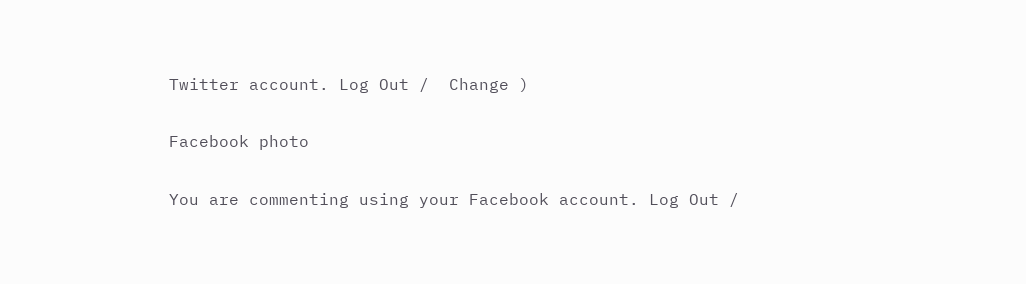Twitter account. Log Out /  Change )

Facebook photo

You are commenting using your Facebook account. Log Out /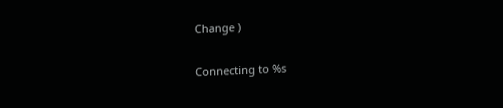Change )

Connecting to %s